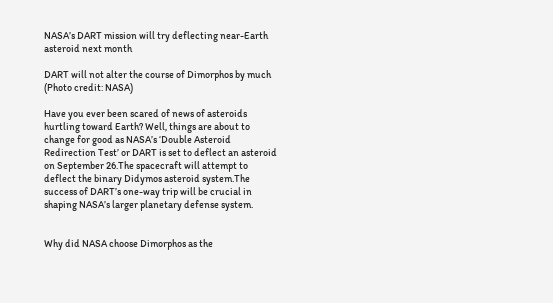NASA’s DART mission will try deflecting near-Earth asteroid next month

DART will not alter the course of Dimorphos by much (Photo credit: NASA)

Have you ever been scared of news of asteroids hurtling toward Earth? Well, things are about to change for good as NASA’s ‘Double Asteroid Redirection Test’ or DART is set to deflect an asteroid on September 26.The spacecraft will attempt to deflect the binary Didymos asteroid system.The success of DART’s one-way trip will be crucial in shaping NASA’s larger planetary defense system.


Why did NASA choose Dimorphos as the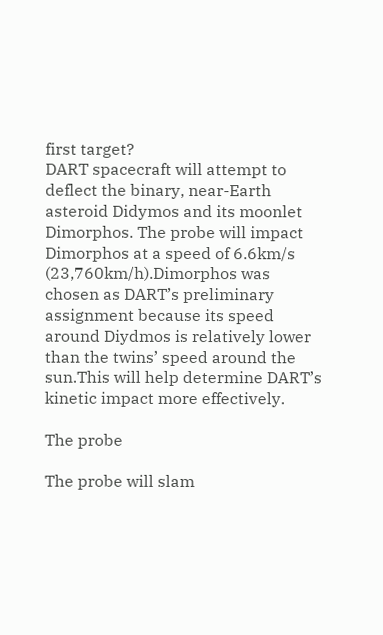first target?
DART spacecraft will attempt to deflect the binary, near-Earth asteroid Didymos and its moonlet Dimorphos. The probe will impact Dimorphos at a speed of 6.6km/s (23,760km/h).Dimorphos was chosen as DART’s preliminary assignment because its speed around Diydmos is relatively lower than the twins’ speed around the sun.This will help determine DART’s kinetic impact more effectively.

The probe

The probe will slam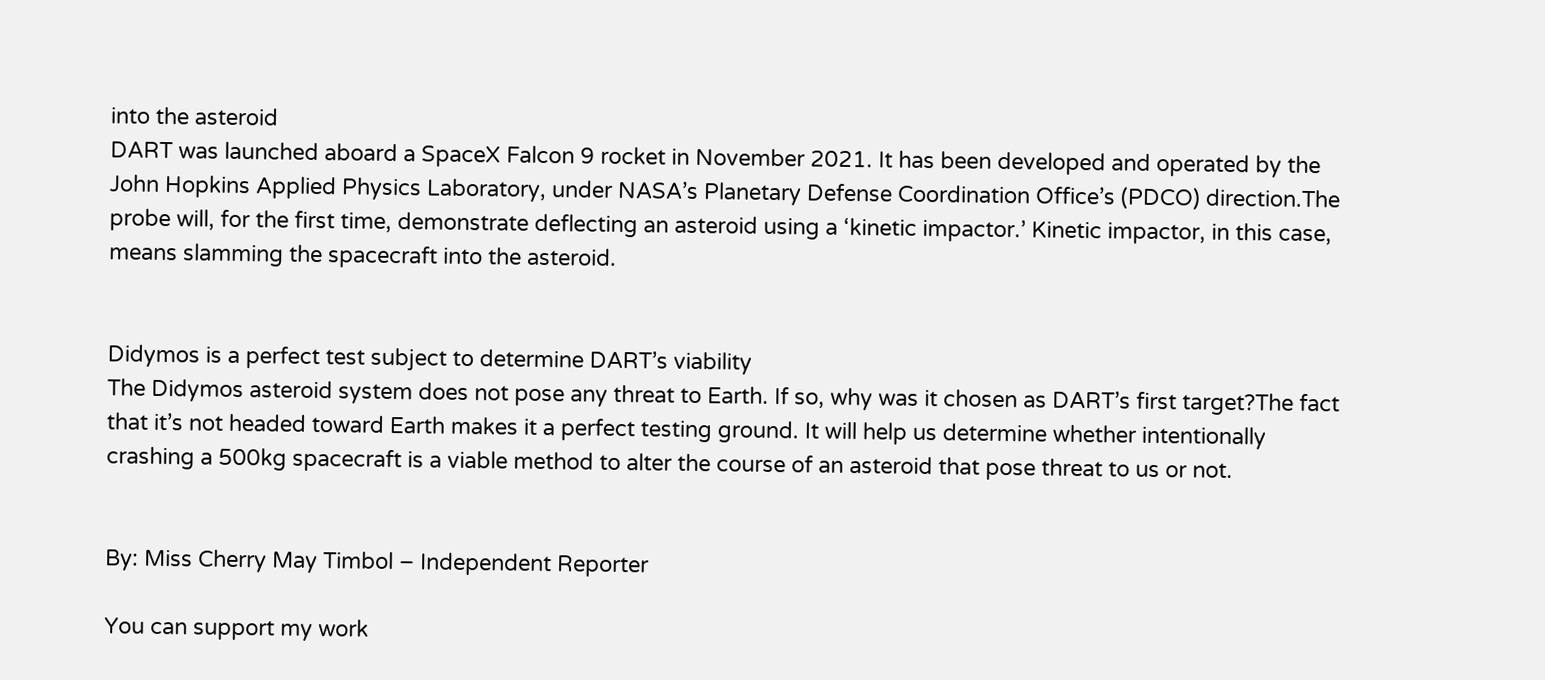into the asteroid
DART was launched aboard a SpaceX Falcon 9 rocket in November 2021. It has been developed and operated by the John Hopkins Applied Physics Laboratory, under NASA’s Planetary Defense Coordination Office’s (PDCO) direction.The probe will, for the first time, demonstrate deflecting an asteroid using a ‘kinetic impactor.’ Kinetic impactor, in this case, means slamming the spacecraft into the asteroid.


Didymos is a perfect test subject to determine DART’s viability
The Didymos asteroid system does not pose any threat to Earth. If so, why was it chosen as DART’s first target?The fact that it’s not headed toward Earth makes it a perfect testing ground. It will help us determine whether intentionally crashing a 500kg spacecraft is a viable method to alter the course of an asteroid that pose threat to us or not.


By: Miss Cherry May Timbol – Independent Reporter

You can support my work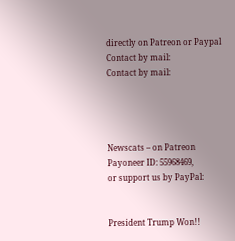directly on Patreon or Paypal
Contact by mail:
Contact by mail:




Newscats – on Patreon
Payoneer ID: 55968469,
or support us by PayPal:


President Trump Won!!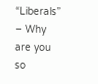“Liberals” – Why are you so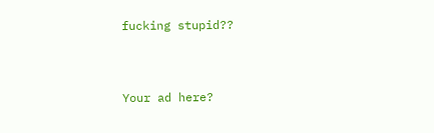fucking stupid??


Your ad here?